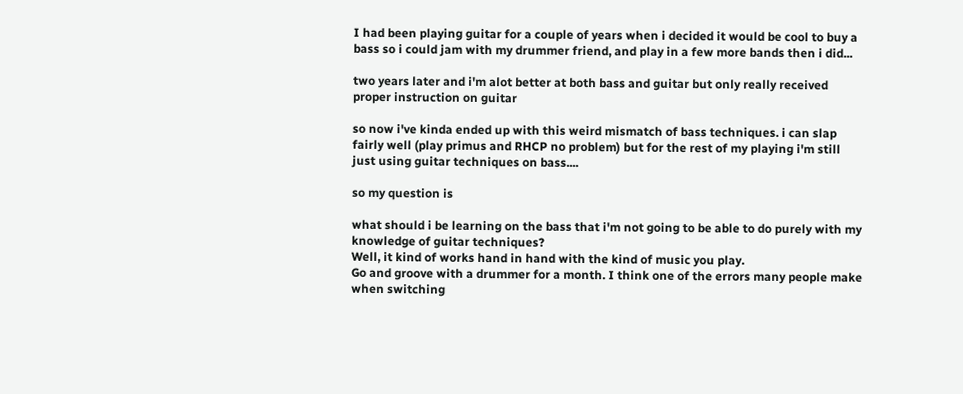I had been playing guitar for a couple of years when i decided it would be cool to buy a bass so i could jam with my drummer friend, and play in a few more bands then i did...

two years later and i'm alot better at both bass and guitar but only really received proper instruction on guitar

so now i've kinda ended up with this weird mismatch of bass techniques. i can slap fairly well (play primus and RHCP no problem) but for the rest of my playing i'm still just using guitar techniques on bass....

so my question is

what should i be learning on the bass that i'm not going to be able to do purely with my knowledge of guitar techniques?
Well, it kind of works hand in hand with the kind of music you play.
Go and groove with a drummer for a month. I think one of the errors many people make when switching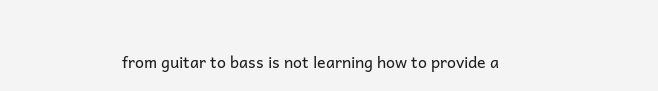from guitar to bass is not learning how to provide a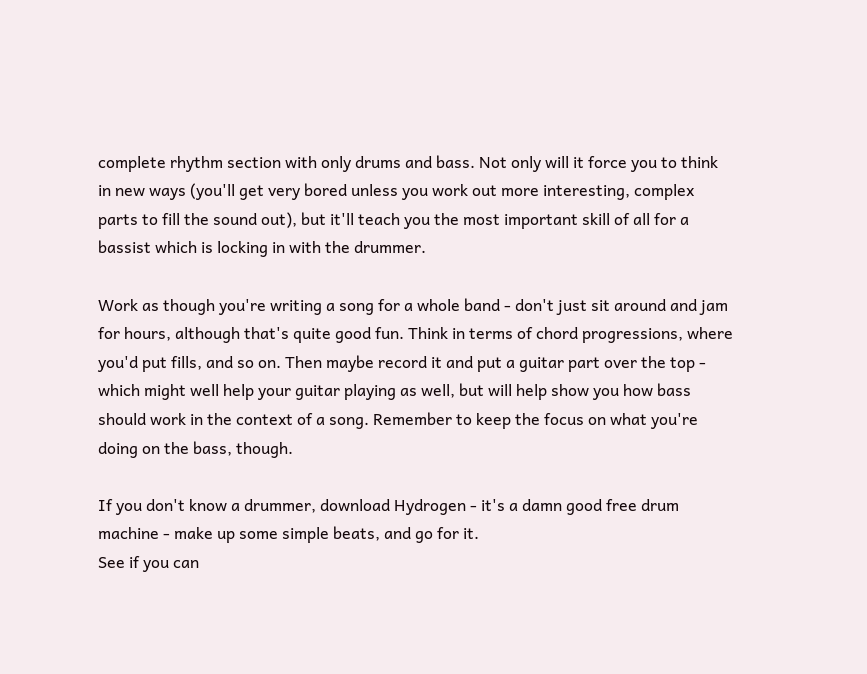complete rhythm section with only drums and bass. Not only will it force you to think in new ways (you'll get very bored unless you work out more interesting, complex parts to fill the sound out), but it'll teach you the most important skill of all for a bassist which is locking in with the drummer.

Work as though you're writing a song for a whole band - don't just sit around and jam for hours, although that's quite good fun. Think in terms of chord progressions, where you'd put fills, and so on. Then maybe record it and put a guitar part over the top - which might well help your guitar playing as well, but will help show you how bass should work in the context of a song. Remember to keep the focus on what you're doing on the bass, though.

If you don't know a drummer, download Hydrogen - it's a damn good free drum machine - make up some simple beats, and go for it.
See if you can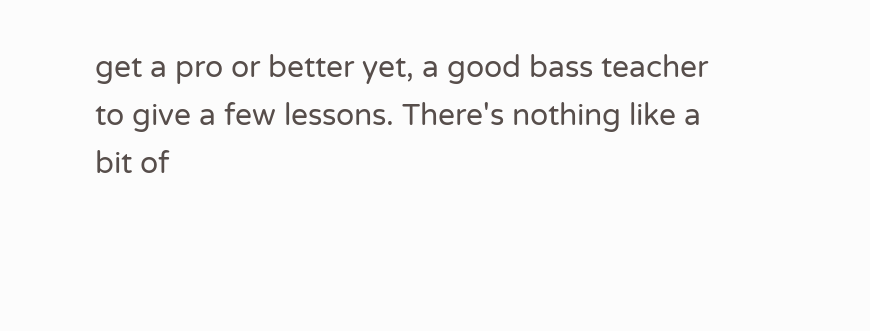get a pro or better yet, a good bass teacher to give a few lessons. There's nothing like a bit of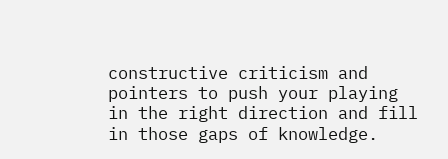constructive criticism and pointers to push your playing in the right direction and fill in those gaps of knowledge.